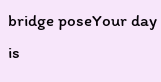bridge poseYour day is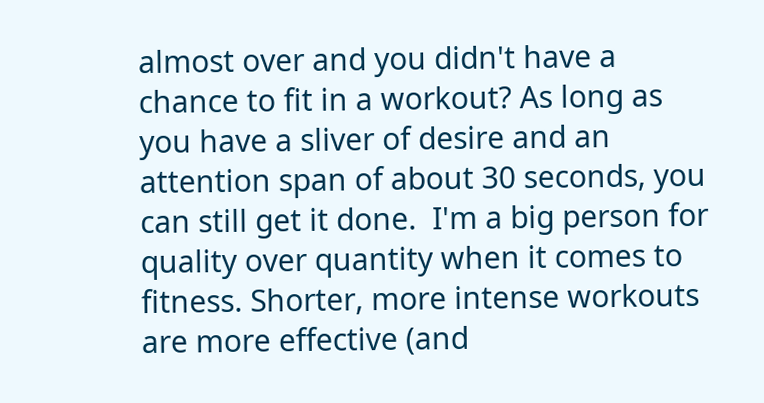almost over and you didn't have a chance to fit in a workout? As long as you have a sliver of desire and an attention span of about 30 seconds, you can still get it done.  I'm a big person for quality over quantity when it comes to fitness. Shorter, more intense workouts are more effective (and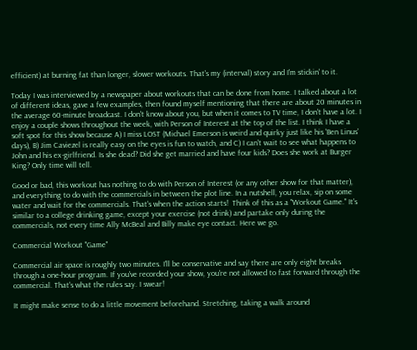efficient) at burning fat than longer, slower workouts. That's my (interval) story and I'm stickin' to it.

Today I was interviewed by a newspaper about workouts that can be done from home. I talked about a lot of different ideas, gave a few examples, then found myself mentioning that there are about 20 minutes in the average 60-minute broadcast. I don't know about you, but when it comes to TV time, I don't have a lot. I enjoy a couple shows throughout the week, with Person of Interest at the top of the list. I think I have a soft spot for this show because A) I miss LOST (Michael Emerson is weird and quirky just like his 'Ben Linus' days), B) Jim Caviezel is really easy on the eyes is fun to watch, and C) I can't wait to see what happens to John and his ex-girlfriend. Is she dead? Did she get married and have four kids? Does she work at Burger King? Only time will tell.

Good or bad, this workout has nothing to do with Person of Interest (or any other show for that matter), and everything to do with the commercials in between the plot line. In a nutshell, you relax, sip on some water and wait for the commercials. That's when the action starts!  Think of this as a "Workout Game." It's similar to a college drinking game, except your exercise (not drink) and partake only during the commercials, not every time Ally McBeal and Billy make eye contact. Here we go.

Commercial Workout "Game"

Commercial air space is roughly two minutes. I'll be conservative and say there are only eight breaks through a one-hour program. If you've recorded your show, you're not allowed to fast forward through the commercial. That's what the rules say. I swear!

It might make sense to do a little movement beforehand. Stretching, taking a walk around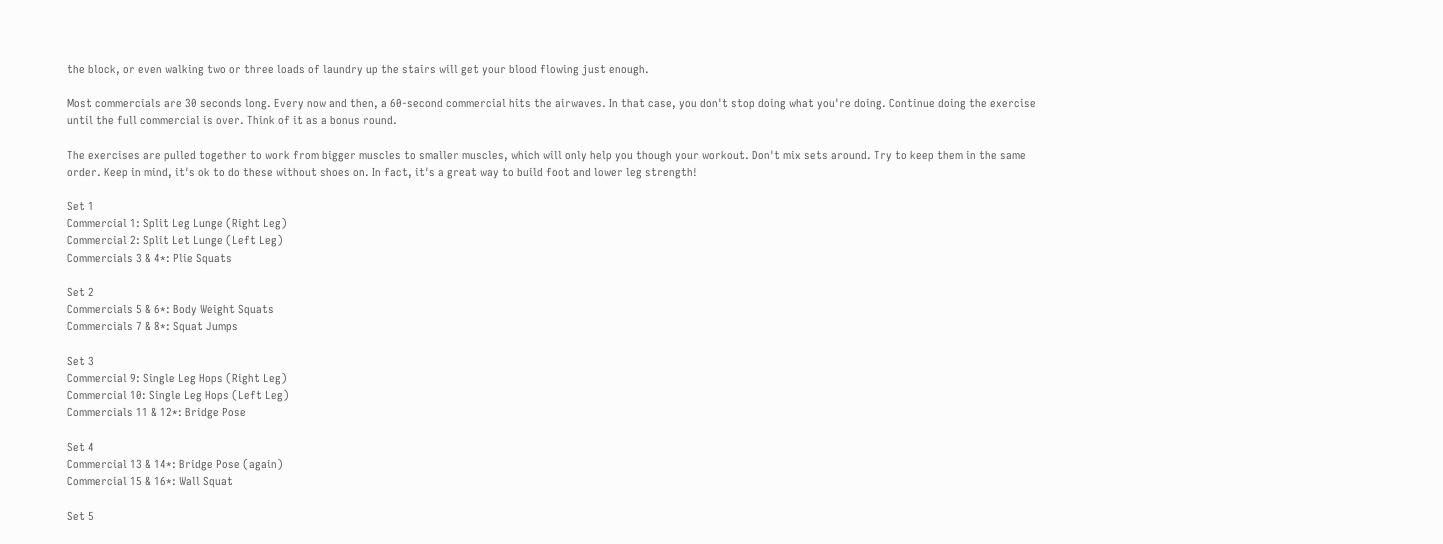the block, or even walking two or three loads of laundry up the stairs will get your blood flowing just enough.

Most commercials are 30 seconds long. Every now and then, a 60-second commercial hits the airwaves. In that case, you don't stop doing what you're doing. Continue doing the exercise until the full commercial is over. Think of it as a bonus round.

The exercises are pulled together to work from bigger muscles to smaller muscles, which will only help you though your workout. Don't mix sets around. Try to keep them in the same order. Keep in mind, it's ok to do these without shoes on. In fact, it's a great way to build foot and lower leg strength!

Set 1
Commercial 1: Split Leg Lunge (Right Leg)
Commercial 2: Split Let Lunge (Left Leg)
Commercials 3 & 4*: Plie Squats

Set 2
Commercials 5 & 6*: Body Weight Squats
Commercials 7 & 8*: Squat Jumps

Set 3
Commercial 9: Single Leg Hops (Right Leg)
Commercial 10: Single Leg Hops (Left Leg)
Commercials 11 & 12*: Bridge Pose

Set 4
Commercial 13 & 14*: Bridge Pose (again)
Commercial 15 & 16*: Wall Squat

Set 5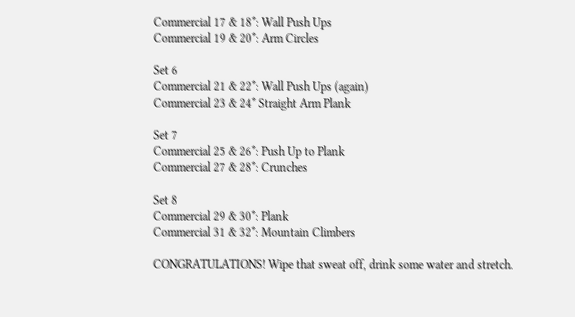Commercial 17 & 18*: Wall Push Ups
Commercial 19 & 20*: Arm Circles

Set 6
Commercial 21 & 22*: Wall Push Ups (again)
Commercial 23 & 24* Straight Arm Plank

Set 7
Commercial 25 & 26*: Push Up to Plank
Commercial 27 & 28*: Crunches

Set 8
Commercial 29 & 30*: Plank
Commercial 31 & 32*: Mountain Climbers

CONGRATULATIONS! Wipe that sweat off, drink some water and stretch.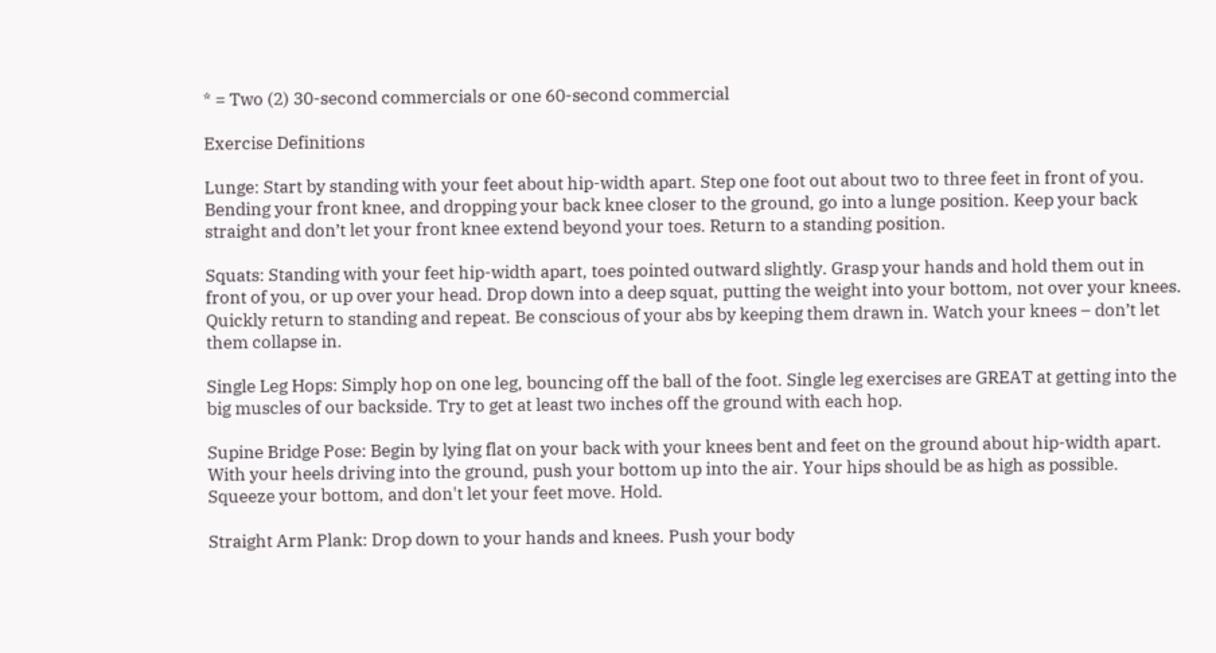* = Two (2) 30-second commercials or one 60-second commercial

Exercise Definitions

Lunge: Start by standing with your feet about hip-width apart. Step one foot out about two to three feet in front of you. Bending your front knee, and dropping your back knee closer to the ground, go into a lunge position. Keep your back straight and don’t let your front knee extend beyond your toes. Return to a standing position.

Squats: Standing with your feet hip-width apart, toes pointed outward slightly. Grasp your hands and hold them out in front of you, or up over your head. Drop down into a deep squat, putting the weight into your bottom, not over your knees. Quickly return to standing and repeat. Be conscious of your abs by keeping them drawn in. Watch your knees – don’t let them collapse in.

Single Leg Hops: Simply hop on one leg, bouncing off the ball of the foot. Single leg exercises are GREAT at getting into the big muscles of our backside. Try to get at least two inches off the ground with each hop.

Supine Bridge Pose: Begin by lying flat on your back with your knees bent and feet on the ground about hip-width apart. With your heels driving into the ground, push your bottom up into the air. Your hips should be as high as possible. Squeeze your bottom, and don't let your feet move. Hold.

Straight Arm Plank: Drop down to your hands and knees. Push your body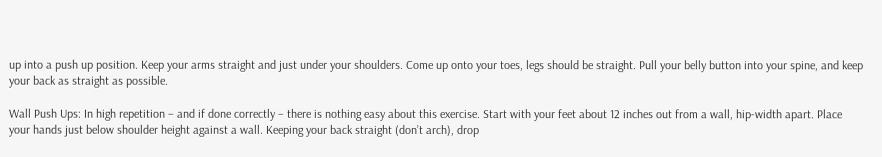up into a push up position. Keep your arms straight and just under your shoulders. Come up onto your toes, legs should be straight. Pull your belly button into your spine, and keep your back as straight as possible.

Wall Push Ups: In high repetition – and if done correctly – there is nothing easy about this exercise. Start with your feet about 12 inches out from a wall, hip-width apart. Place your hands just below shoulder height against a wall. Keeping your back straight (don’t arch), drop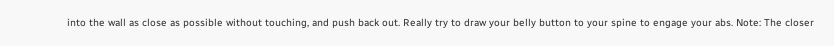into the wall as close as possible without touching, and push back out. Really try to draw your belly button to your spine to engage your abs. Note: The closer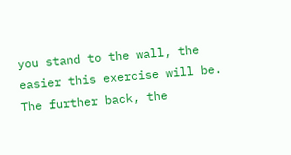you stand to the wall, the easier this exercise will be. The further back, the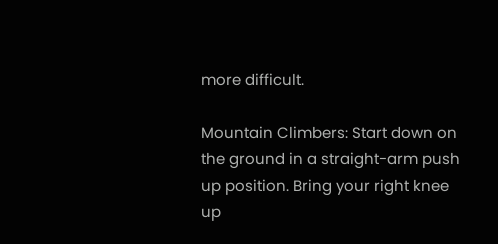more difficult.

Mountain Climbers: Start down on the ground in a straight-arm push up position. Bring your right knee up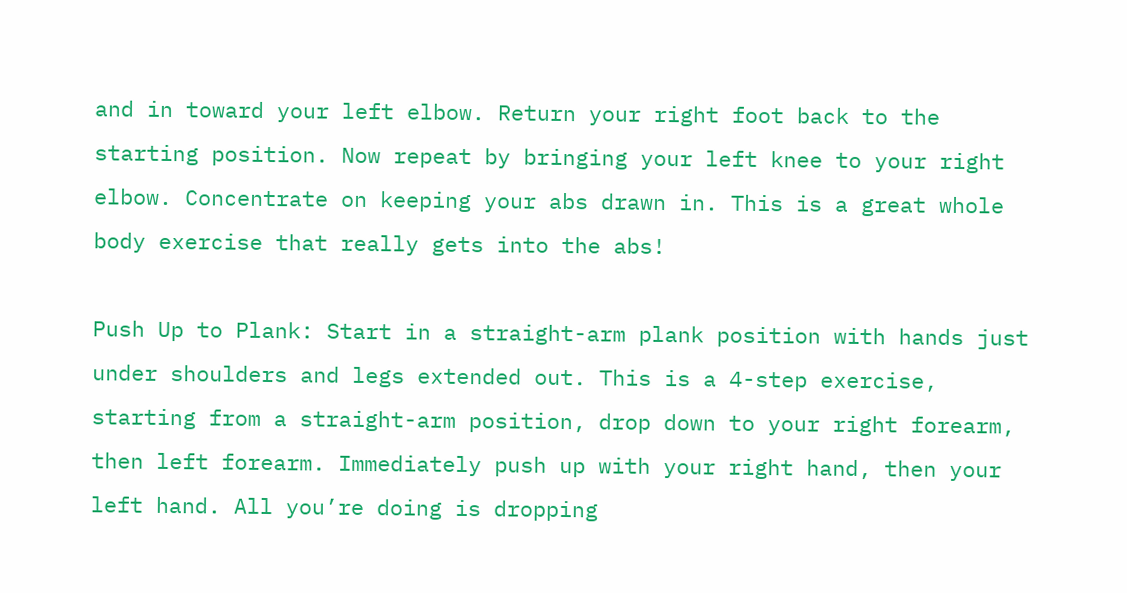and in toward your left elbow. Return your right foot back to the starting position. Now repeat by bringing your left knee to your right elbow. Concentrate on keeping your abs drawn in. This is a great whole body exercise that really gets into the abs!

Push Up to Plank: Start in a straight-arm plank position with hands just under shoulders and legs extended out. This is a 4-step exercise, starting from a straight-arm position, drop down to your right forearm, then left forearm. Immediately push up with your right hand, then your left hand. All you’re doing is dropping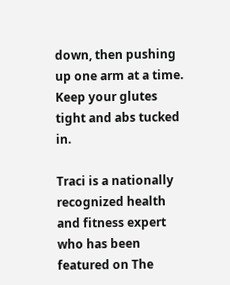down, then pushing up one arm at a time. Keep your glutes tight and abs tucked in.

Traci is a nationally recognized health and fitness expert who has been featured on The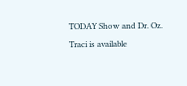TODAY Show and Dr. Oz. Traci is available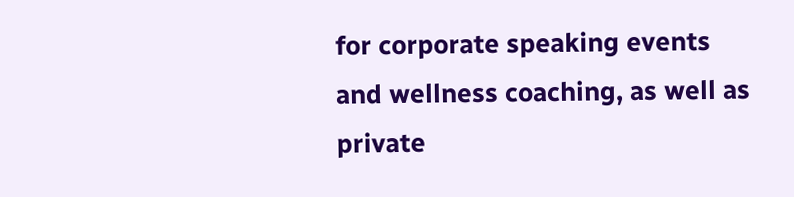for corporate speaking events and wellness coaching, as well as private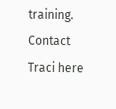training. Contact Traci here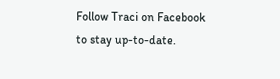Follow Traci on Facebook to stay up-to-date.